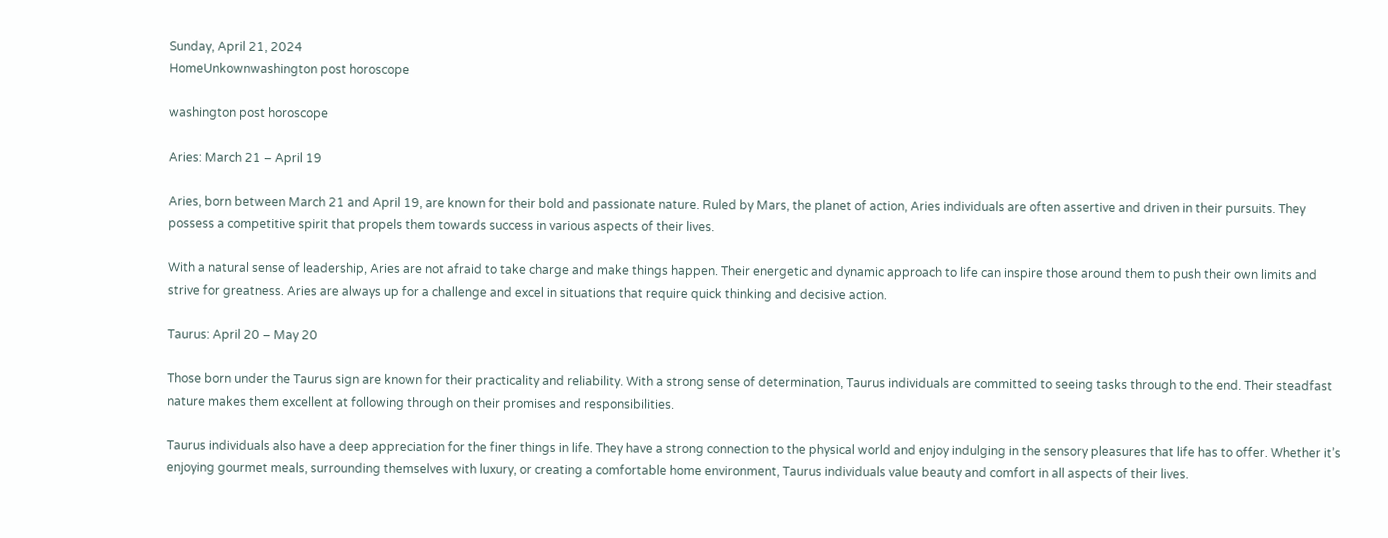Sunday, April 21, 2024
HomeUnkownwashington post horoscope

washington post horoscope

Aries: March 21 – April 19

Aries, born between March 21 and April 19, are known for their bold and passionate nature. Ruled by Mars, the planet of action, Aries individuals are often assertive and driven in their pursuits. They possess a competitive spirit that propels them towards success in various aspects of their lives.

With a natural sense of leadership, Aries are not afraid to take charge and make things happen. Their energetic and dynamic approach to life can inspire those around them to push their own limits and strive for greatness. Aries are always up for a challenge and excel in situations that require quick thinking and decisive action.

Taurus: April 20 – May 20

Those born under the Taurus sign are known for their practicality and reliability. With a strong sense of determination, Taurus individuals are committed to seeing tasks through to the end. Their steadfast nature makes them excellent at following through on their promises and responsibilities.

Taurus individuals also have a deep appreciation for the finer things in life. They have a strong connection to the physical world and enjoy indulging in the sensory pleasures that life has to offer. Whether it’s enjoying gourmet meals, surrounding themselves with luxury, or creating a comfortable home environment, Taurus individuals value beauty and comfort in all aspects of their lives.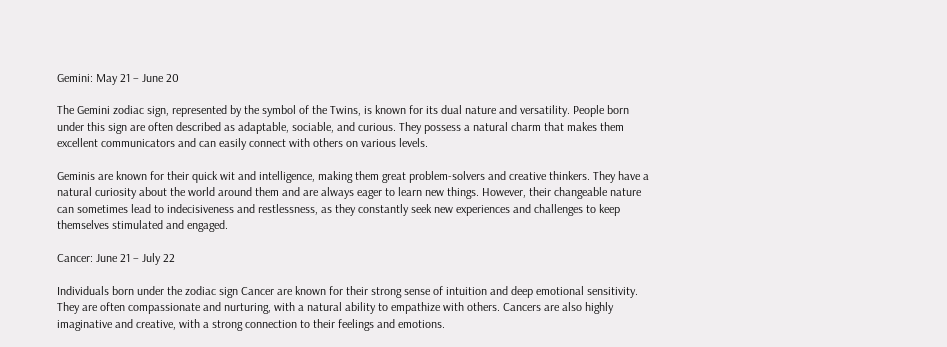Gemini: May 21 – June 20

The Gemini zodiac sign, represented by the symbol of the Twins, is known for its dual nature and versatility. People born under this sign are often described as adaptable, sociable, and curious. They possess a natural charm that makes them excellent communicators and can easily connect with others on various levels.

Geminis are known for their quick wit and intelligence, making them great problem-solvers and creative thinkers. They have a natural curiosity about the world around them and are always eager to learn new things. However, their changeable nature can sometimes lead to indecisiveness and restlessness, as they constantly seek new experiences and challenges to keep themselves stimulated and engaged.

Cancer: June 21 – July 22

Individuals born under the zodiac sign Cancer are known for their strong sense of intuition and deep emotional sensitivity. They are often compassionate and nurturing, with a natural ability to empathize with others. Cancers are also highly imaginative and creative, with a strong connection to their feelings and emotions.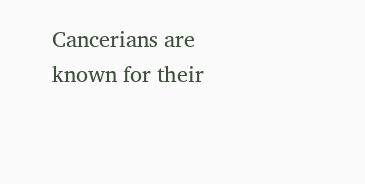Cancerians are known for their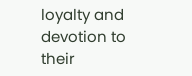loyalty and devotion to their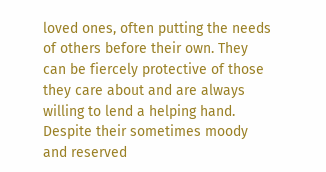loved ones, often putting the needs of others before their own. They can be fiercely protective of those they care about and are always willing to lend a helping hand. Despite their sometimes moody and reserved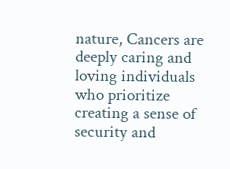nature, Cancers are deeply caring and loving individuals who prioritize creating a sense of security and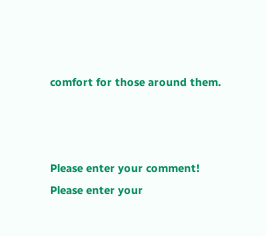comfort for those around them.



Please enter your comment!
Please enter your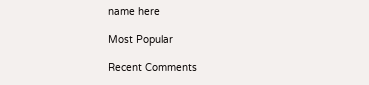name here

Most Popular

Recent Comments